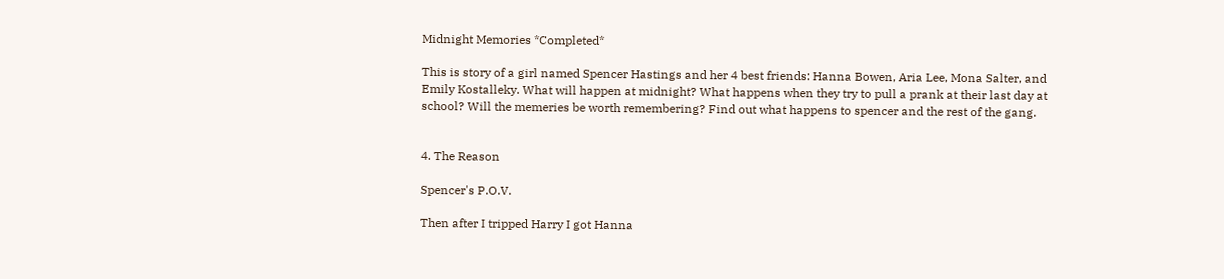Midnight Memories *Completed*

This is story of a girl named Spencer Hastings and her 4 best friends: Hanna Bowen, Aria Lee, Mona Salter, and Emily Kostalleky. What will happen at midnight? What happens when they try to pull a prank at their last day at school? Will the memeries be worth remembering? Find out what happens to spencer and the rest of the gang.


4. The Reason

Spencer's P.O.V.

Then after I tripped Harry I got Hanna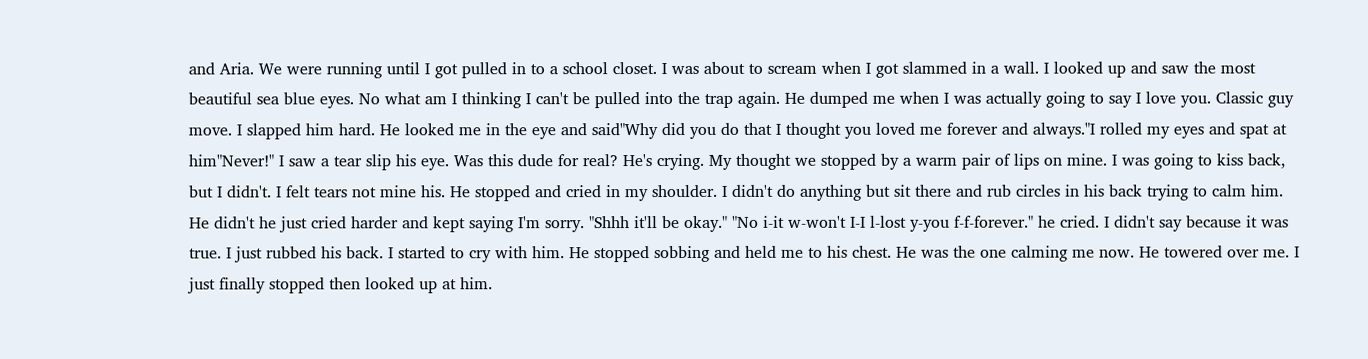and Aria. We were running until I got pulled in to a school closet. I was about to scream when I got slammed in a wall. I looked up and saw the most beautiful sea blue eyes. No what am I thinking I can't be pulled into the trap again. He dumped me when I was actually going to say I love you. Classic guy move. I slapped him hard. He looked me in the eye and said"Why did you do that I thought you loved me forever and always."I rolled my eyes and spat at him"Never!" I saw a tear slip his eye. Was this dude for real? He's crying. My thought we stopped by a warm pair of lips on mine. I was going to kiss back, but I didn't. I felt tears not mine his. He stopped and cried in my shoulder. I didn't do anything but sit there and rub circles in his back trying to calm him. He didn't he just cried harder and kept saying I'm sorry. "Shhh it'll be okay." "No i-it w-won't I-I l-lost y-you f-f-forever." he cried. I didn't say because it was true. I just rubbed his back. I started to cry with him. He stopped sobbing and held me to his chest. He was the one calming me now. He towered over me. I just finally stopped then looked up at him.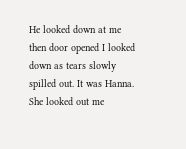He looked down at me then door opened I looked down as tears slowly spilled out. It was Hanna. She looked out me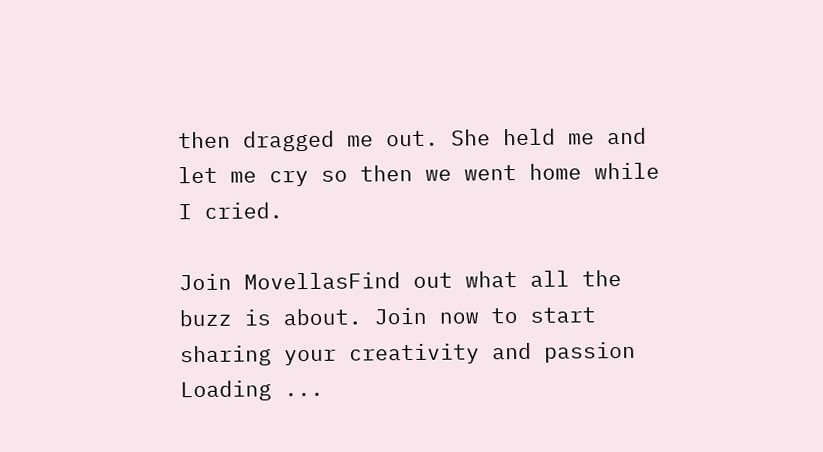then dragged me out. She held me and let me cry so then we went home while I cried.

Join MovellasFind out what all the buzz is about. Join now to start sharing your creativity and passion
Loading ...